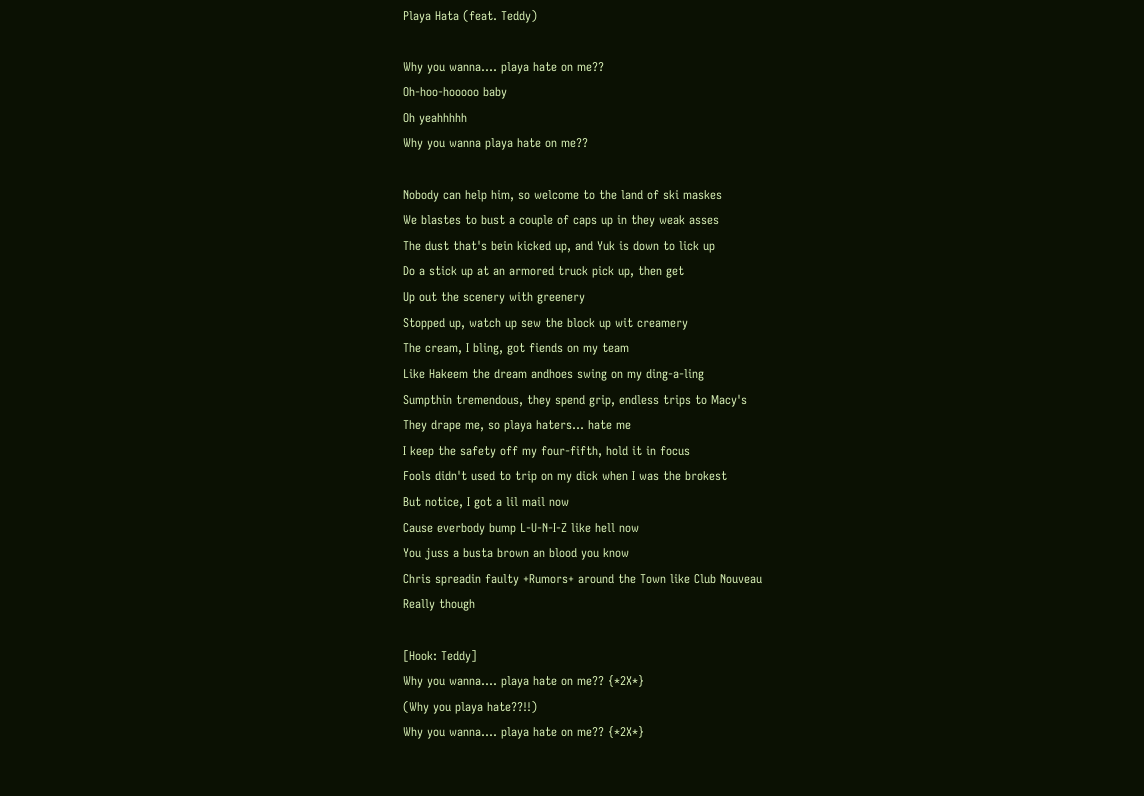Playa Hata (feat. Teddy)

Why you wanna.... playa hate on me??
Oh-hoo-hooooo baby
Oh yeahhhhh
Why you wanna playa hate on me??

Nobody can help him, so welcome to the land of ski maskes
We blastes to bust a couple of caps up in they weak asses
The dust that's bein kicked up, and Yuk is down to lick up
Do a stick up at an armored truck pick up, then get
Up out the scenery with greenery
Stopped up, watch up sew the block up wit creamery
The cream, I bling, got fiends on my team
Like Hakeem the dream andhoes swing on my ding-a-ling
Sumpthin tremendous, they spend grip, endless trips to Macy's
They drape me, so playa haters... hate me
I keep the safety off my four-fifth, hold it in focus
Fools didn't used to trip on my dick when I was the brokest
But notice, I got a lil mail now
Cause everbody bump L-U-N-I-Z like hell now
You juss a busta brown an blood you know
Chris spreadin faulty +Rumors+ around the Town like Club Nouveau
Really though

[Hook: Teddy]
Why you wanna.... playa hate on me?? {*2X*}
(Why you playa hate??!!)
Why you wanna.... playa hate on me?? {*2X*}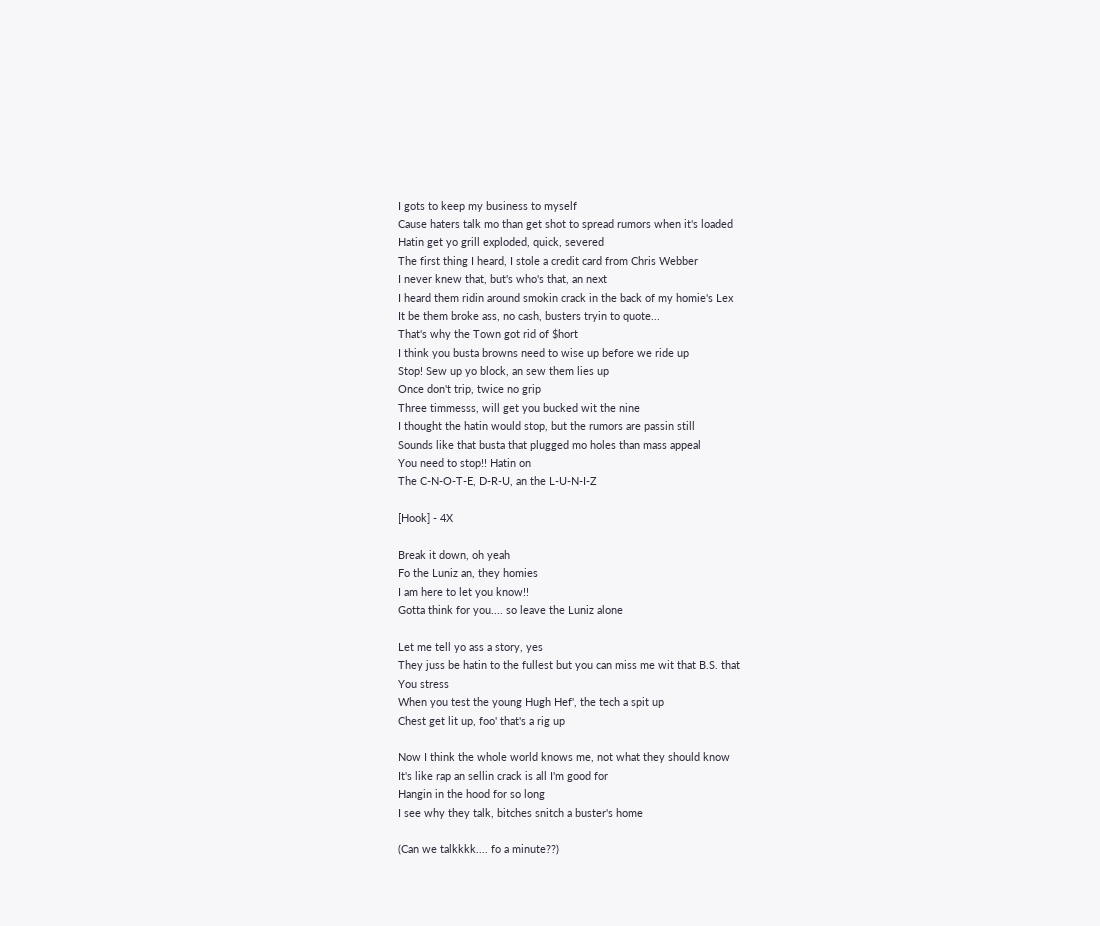I gots to keep my business to myself
Cause haters talk mo than get shot to spread rumors when it's loaded
Hatin get yo grill exploded, quick, severed
The first thing I heard, I stole a credit card from Chris Webber
I never knew that, but's who's that, an next
I heard them ridin around smokin crack in the back of my homie's Lex
It be them broke ass, no cash, busters tryin to quote...
That's why the Town got rid of $hort
I think you busta browns need to wise up before we ride up
Stop! Sew up yo block, an sew them lies up
Once don't trip, twice no grip
Three timmesss, will get you bucked wit the nine
I thought the hatin would stop, but the rumors are passin still
Sounds like that busta that plugged mo holes than mass appeal
You need to stop!! Hatin on
The C-N-O-T-E, D-R-U, an the L-U-N-I-Z

[Hook] - 4X

Break it down, oh yeah
Fo the Luniz an, they homies
I am here to let you know!!
Gotta think for you.... so leave the Luniz alone

Let me tell yo ass a story, yes
They juss be hatin to the fullest but you can miss me wit that B.S. that
You stress
When you test the young Hugh Hef', the tech a spit up
Chest get lit up, foo' that's a rig up

Now I think the whole world knows me, not what they should know
It's like rap an sellin crack is all I'm good for
Hangin in the hood for so long
I see why they talk, bitches snitch a buster's home

(Can we talkkkk.... fo a minute??)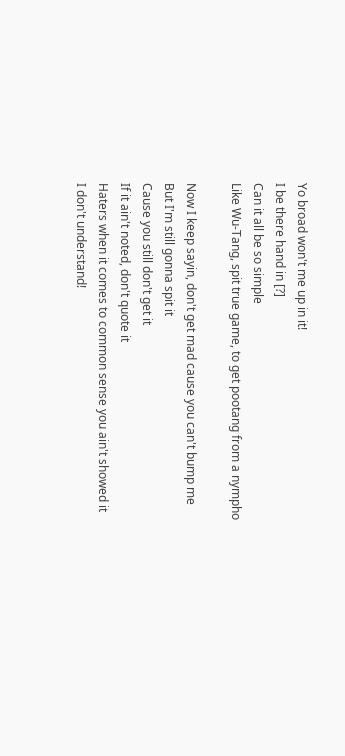Yo broad won't me up in it!
I be there hand in [?]
Can it all be so simple
Like Wu-Tang, spit true game, to get pootang from a nympho

Now I keep sayin, don't get mad cause you can't bump me
But I'm still gonna spit it
Cause you still don't get it
If it ain't noted, don't quote it
Haters when it comes to common sense you ain't showed it
I don't understand!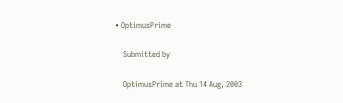• OptimusPrime

    Submitted by

    OptimusPrime at Thu 14 Aug, 2003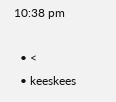10:38 pm

  • <
  • keeskees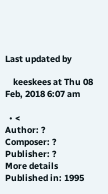Last updated by

    keeskees at Thu 08 Feb, 2018 6:07 am

  • <
Author: ?
Composer: ?
Publisher: ?
More details
Published in: 1995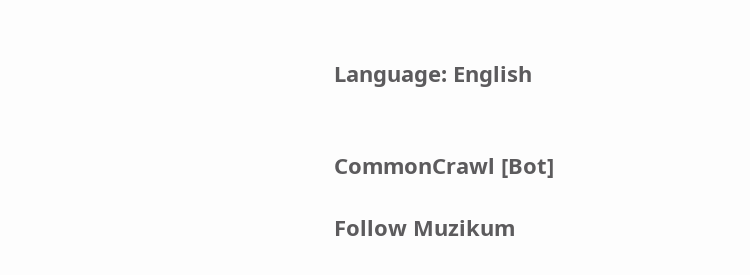Language: English


CommonCrawl [Bot]

Follow Muzikum